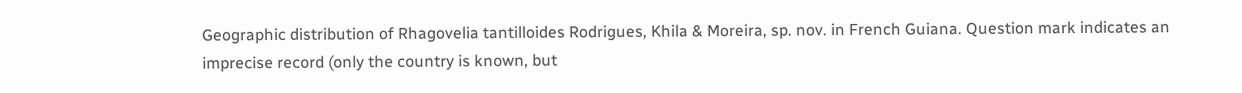Geographic distribution of Rhagovelia tantilloides Rodrigues, Khila & Moreira, sp. nov. in French Guiana. Question mark indicates an imprecise record (only the country is known, but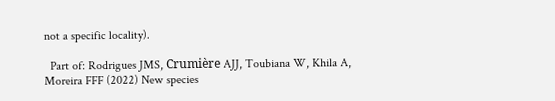not a specific locality).

  Part of: Rodrigues JMS, Crumière AJJ, Toubiana W, Khila A, Moreira FFF (2022) New species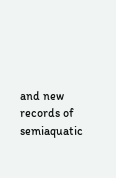and new records of semiaquatic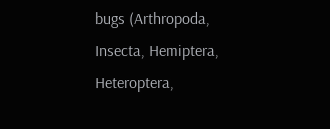bugs (Arthropoda, Insecta, Hemiptera, Heteroptera,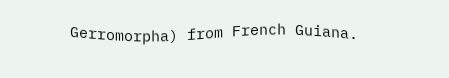Gerromorpha) from French Guiana.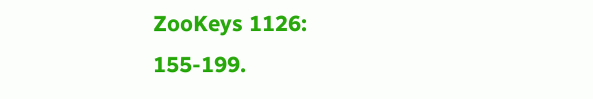ZooKeys 1126: 155-199.